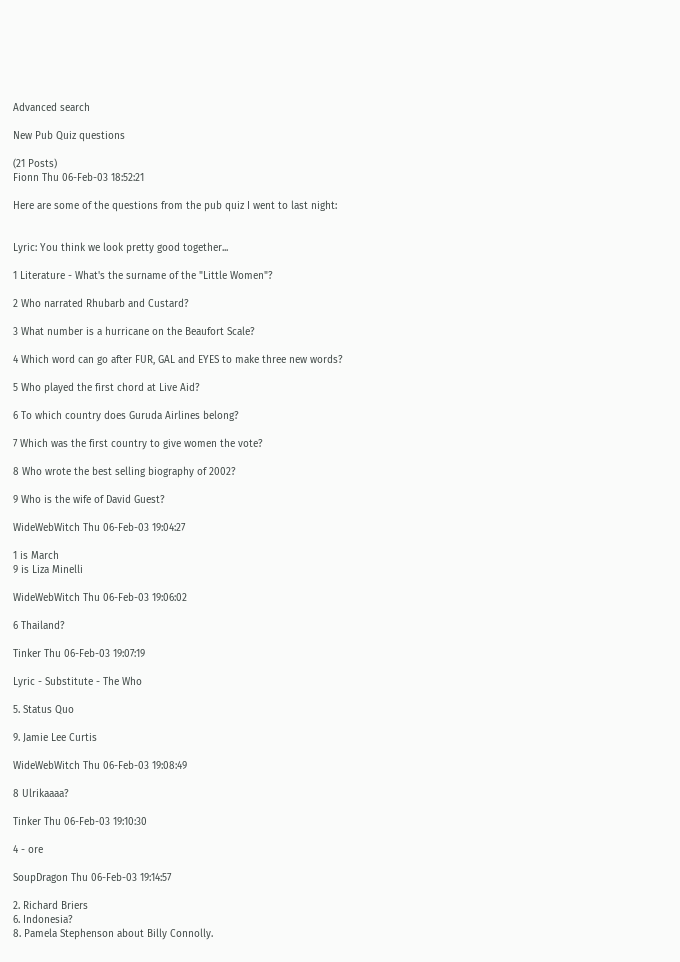Advanced search

New Pub Quiz questions

(21 Posts)
Fionn Thu 06-Feb-03 18:52:21

Here are some of the questions from the pub quiz I went to last night:


Lyric: You think we look pretty good together...

1 Literature - What's the surname of the "Little Women"?

2 Who narrated Rhubarb and Custard?

3 What number is a hurricane on the Beaufort Scale?

4 Which word can go after FUR, GAL and EYES to make three new words?

5 Who played the first chord at Live Aid?

6 To which country does Guruda Airlines belong?

7 Which was the first country to give women the vote?

8 Who wrote the best selling biography of 2002?

9 Who is the wife of David Guest?

WideWebWitch Thu 06-Feb-03 19:04:27

1 is March
9 is Liza Minelli

WideWebWitch Thu 06-Feb-03 19:06:02

6 Thailand?

Tinker Thu 06-Feb-03 19:07:19

Lyric - Substitute - The Who

5. Status Quo

9. Jamie Lee Curtis

WideWebWitch Thu 06-Feb-03 19:08:49

8 Ulrikaaaa?

Tinker Thu 06-Feb-03 19:10:30

4 - ore

SoupDragon Thu 06-Feb-03 19:14:57

2. Richard Briers
6. Indonesia?
8. Pamela Stephenson about Billy Connolly.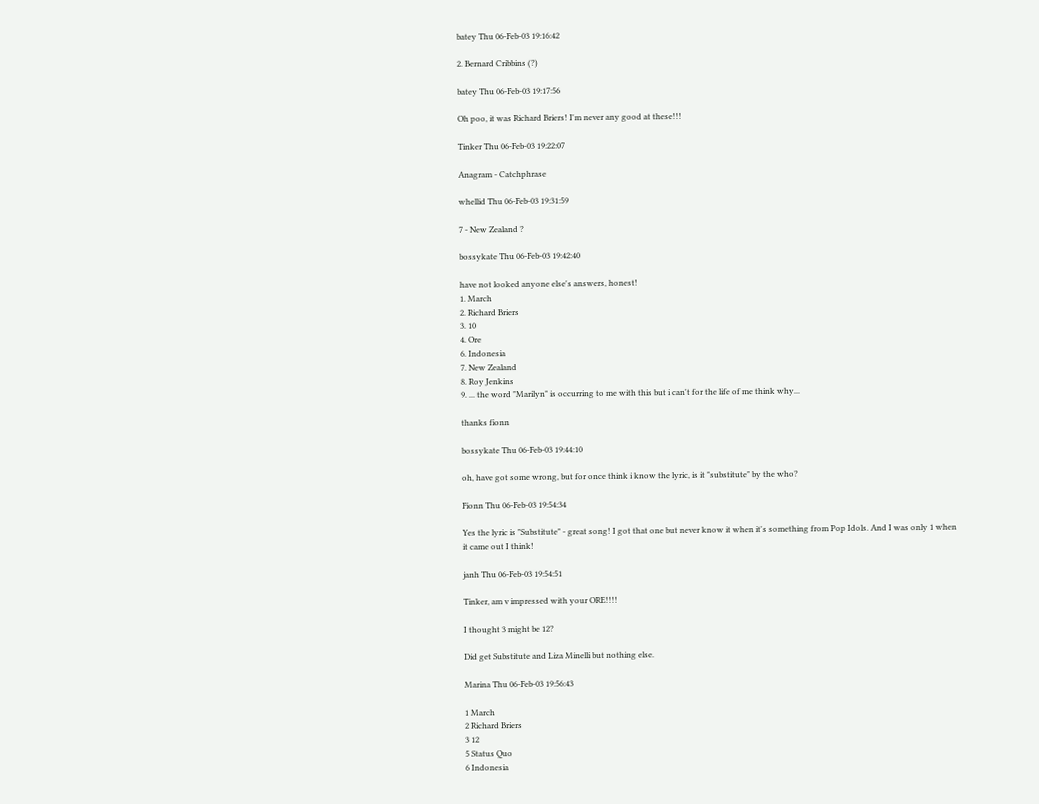batey Thu 06-Feb-03 19:16:42

2. Bernard Cribbins (?)

batey Thu 06-Feb-03 19:17:56

Oh poo, it was Richard Briers! I'm never any good at these!!!

Tinker Thu 06-Feb-03 19:22:07

Anagram - Catchphrase

whellid Thu 06-Feb-03 19:31:59

7 - New Zealand ?

bossykate Thu 06-Feb-03 19:42:40

have not looked anyone else's answers, honest!
1. March
2. Richard Briers
3. 10
4. Ore
6. Indonesia
7. New Zealand
8. Roy Jenkins
9. ... the word "Marilyn" is occurring to me with this but i can't for the life of me think why...

thanks fionn

bossykate Thu 06-Feb-03 19:44:10

oh, have got some wrong, but for once think i know the lyric, is it "substitute" by the who?

Fionn Thu 06-Feb-03 19:54:34

Yes the lyric is "Substitute" - great song! I got that one but never know it when it's something from Pop Idols. And I was only 1 when it came out I think!

janh Thu 06-Feb-03 19:54:51

Tinker, am v impressed with your ORE!!!!

I thought 3 might be 12?

Did get Substitute and Liza Minelli but nothing else.

Marina Thu 06-Feb-03 19:56:43

1 March
2 Richard Briers
3 12
5 Status Quo
6 Indonesia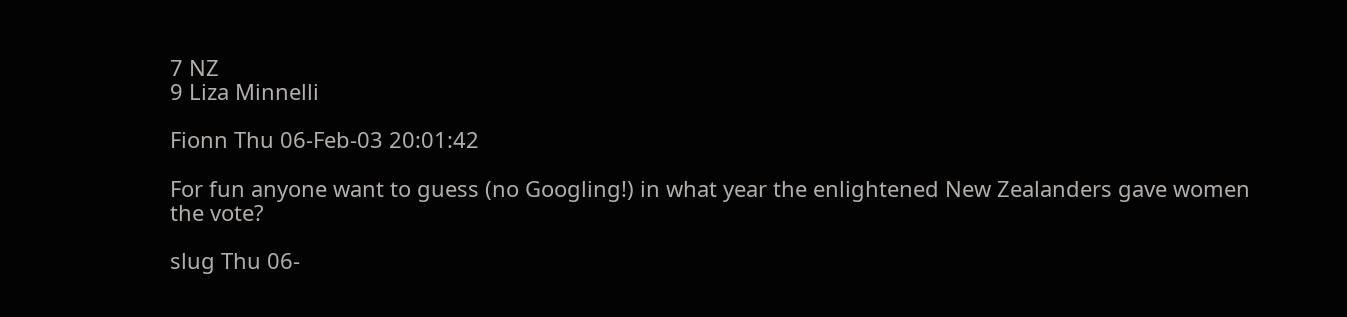7 NZ
9 Liza Minnelli

Fionn Thu 06-Feb-03 20:01:42

For fun anyone want to guess (no Googling!) in what year the enlightened New Zealanders gave women the vote?

slug Thu 06-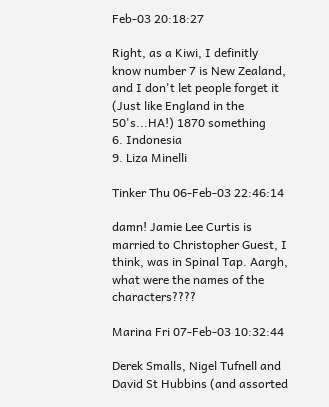Feb-03 20:18:27

Right, as a Kiwi, I definitly know number 7 is New Zealand, and I don't let people forget it (Just like England in the 50's...HA!) 1870 something
6. Indonesia
9. Liza Minelli

Tinker Thu 06-Feb-03 22:46:14

damn! Jamie Lee Curtis is married to Christopher Guest, I think, was in Spinal Tap. Aargh, what were the names of the characters????

Marina Fri 07-Feb-03 10:32:44

Derek Smalls, Nigel Tufnell and David St Hubbins (and assorted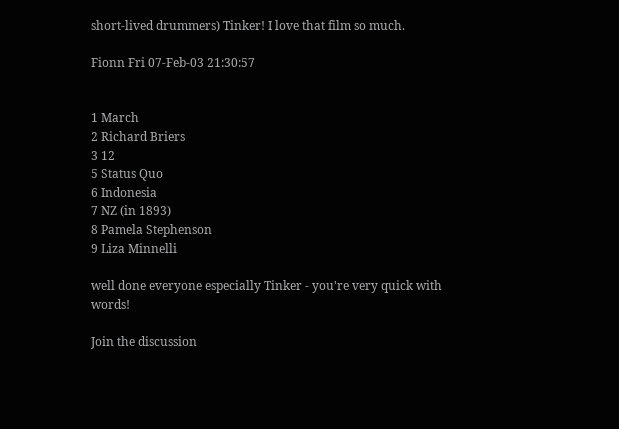short-lived drummers) Tinker! I love that film so much.

Fionn Fri 07-Feb-03 21:30:57


1 March
2 Richard Briers
3 12
5 Status Quo
6 Indonesia
7 NZ (in 1893)
8 Pamela Stephenson
9 Liza Minnelli

well done everyone especially Tinker - you're very quick with words!

Join the discussion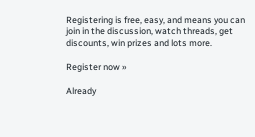Registering is free, easy, and means you can join in the discussion, watch threads, get discounts, win prizes and lots more.

Register now »

Already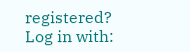registered? Log in with: